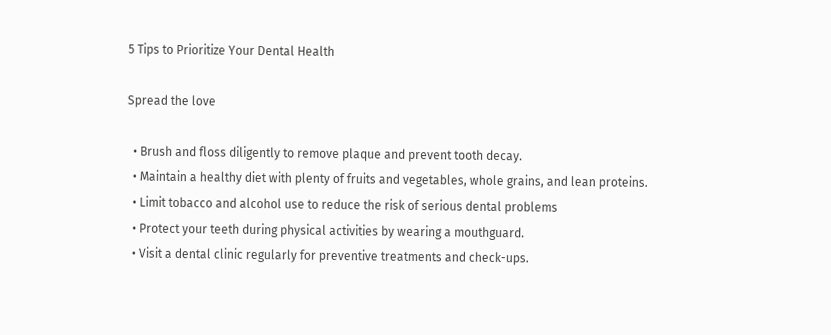5 Tips to Prioritize Your Dental Health

Spread the love

  • Brush and floss diligently to remove plaque and prevent tooth decay.
  • Maintain a healthy diet with plenty of fruits and vegetables, whole grains, and lean proteins.
  • Limit tobacco and alcohol use to reduce the risk of serious dental problems
  • Protect your teeth during physical activities by wearing a mouthguard.
  • Visit a dental clinic regularly for preventive treatments and check-ups.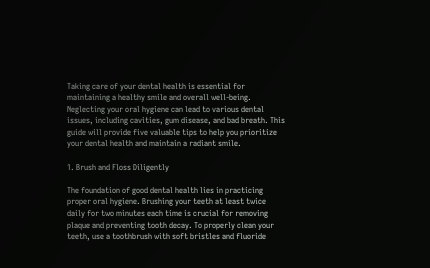Taking care of your dental health is essential for maintaining a healthy smile and overall well-being. Neglecting your oral hygiene can lead to various dental issues, including cavities, gum disease, and bad breath. This guide will provide five valuable tips to help you prioritize your dental health and maintain a radiant smile.

1. Brush and Floss Diligently

The foundation of good dental health lies in practicing proper oral hygiene. Brushing your teeth at least twice daily for two minutes each time is crucial for removing plaque and preventing tooth decay. To properly clean your teeth, use a toothbrush with soft bristles and fluoride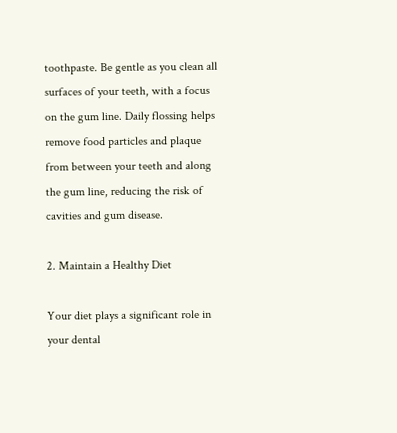toothpaste. Be gentle as you clean all surfaces of your teeth, with a focus on the gum line. Daily flossing helps remove food particles and plaque from between your teeth and along the gum line, reducing the risk of cavities and gum disease.

2. Maintain a Healthy Diet

Your diet plays a significant role in your dental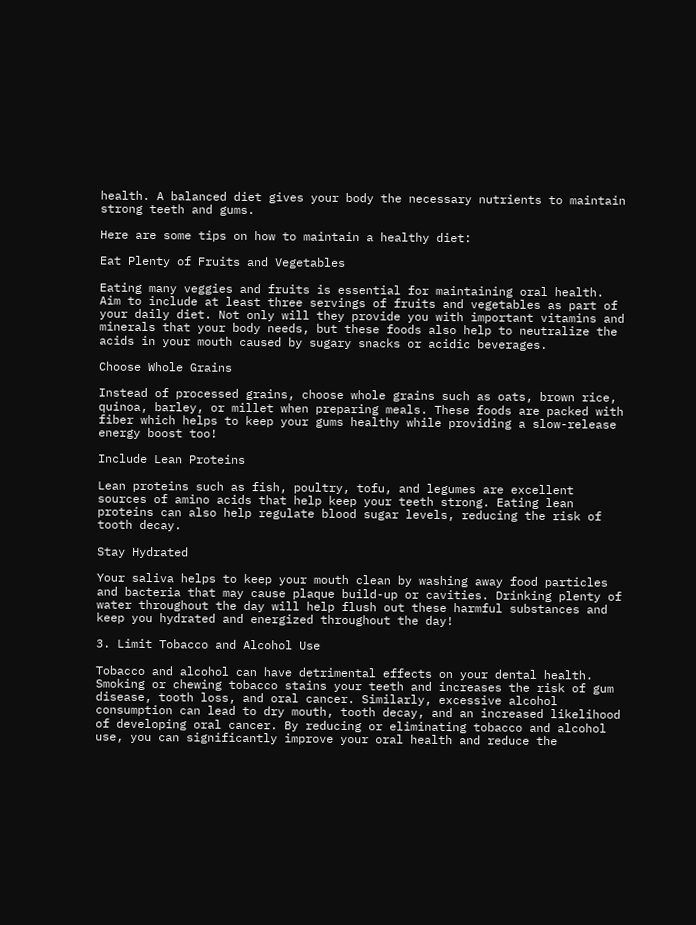health. A balanced diet gives your body the necessary nutrients to maintain strong teeth and gums.

Here are some tips on how to maintain a healthy diet:

Eat Plenty of Fruits and Vegetables

Eating many veggies and fruits is essential for maintaining oral health. Aim to include at least three servings of fruits and vegetables as part of your daily diet. Not only will they provide you with important vitamins and minerals that your body needs, but these foods also help to neutralize the acids in your mouth caused by sugary snacks or acidic beverages.

Choose Whole Grains

Instead of processed grains, choose whole grains such as oats, brown rice, quinoa, barley, or millet when preparing meals. These foods are packed with fiber which helps to keep your gums healthy while providing a slow-release energy boost too!

Include Lean Proteins

Lean proteins such as fish, poultry, tofu, and legumes are excellent sources of amino acids that help keep your teeth strong. Eating lean proteins can also help regulate blood sugar levels, reducing the risk of tooth decay.

Stay Hydrated

Your saliva helps to keep your mouth clean by washing away food particles and bacteria that may cause plaque build-up or cavities. Drinking plenty of water throughout the day will help flush out these harmful substances and keep you hydrated and energized throughout the day!

3. Limit Tobacco and Alcohol Use

Tobacco and alcohol can have detrimental effects on your dental health. Smoking or chewing tobacco stains your teeth and increases the risk of gum disease, tooth loss, and oral cancer. Similarly, excessive alcohol consumption can lead to dry mouth, tooth decay, and an increased likelihood of developing oral cancer. By reducing or eliminating tobacco and alcohol use, you can significantly improve your oral health and reduce the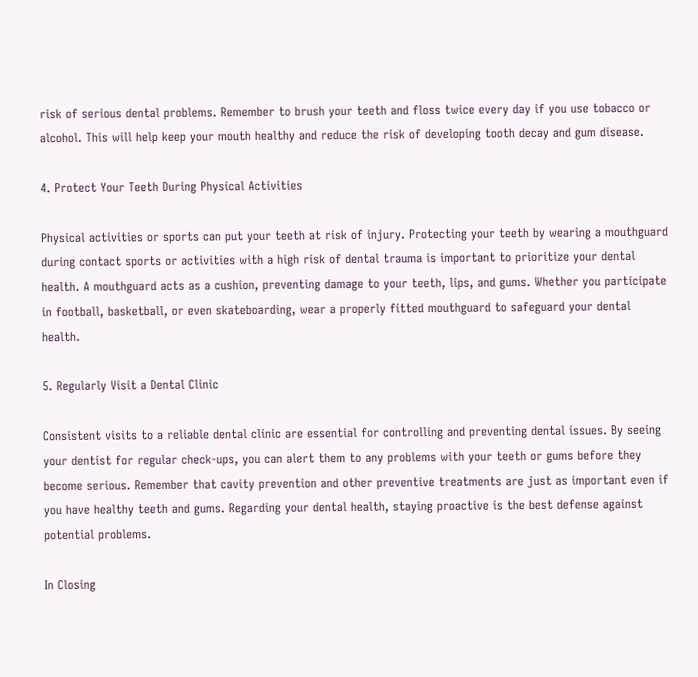risk of serious dental problems. Remember to brush your teeth and floss twice every day if you use tobacco or alcohol. This will help keep your mouth healthy and reduce the risk of developing tooth decay and gum disease.

4. Protect Your Teeth During Physical Activities

Physical activities or sports can put your teeth at risk of injury. Protecting your teeth by wearing a mouthguard during contact sports or activities with a high risk of dental trauma is important to prioritize your dental health. A mouthguard acts as a cushion, preventing damage to your teeth, lips, and gums. Whether you participate in football, basketball, or even skateboarding, wear a properly fitted mouthguard to safeguard your dental health.

5. Regularly Visit a Dental Clinic

Consistent visits to a reliable dental clinic are essential for controlling and preventing dental issues. By seeing your dentist for regular check-ups, you can alert them to any problems with your teeth or gums before they become serious. Remember that cavity prevention and other preventive treatments are just as important even if you have healthy teeth and gums. Regarding your dental health, staying proactive is the best defense against potential problems.

In Closing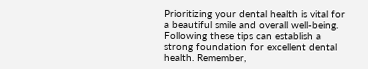Prioritizing your dental health is vital for a beautiful smile and overall well-being. Following these tips can establish a strong foundation for excellent dental health. Remember,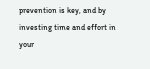prevention is key, and by investing time and effort in your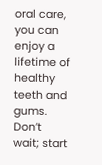oral care, you can enjoy a lifetime of healthy teeth and gums. Don’t wait; start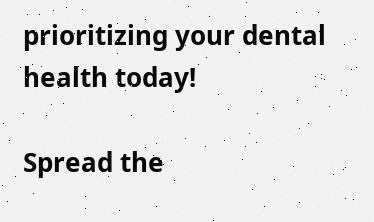prioritizing your dental health today!

Spread the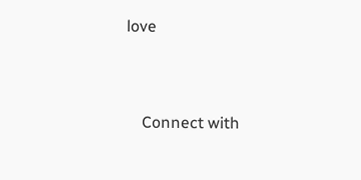love


    Connect with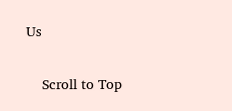Us

    Scroll to Top